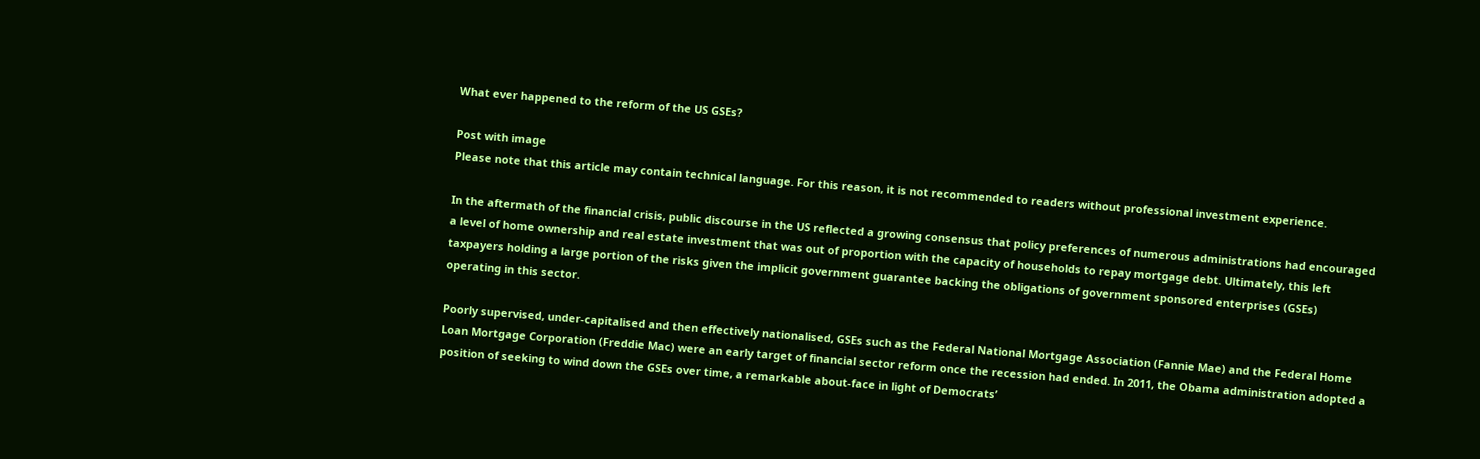What ever happened to the reform of the US GSEs?

Post with image
Please note that this article may contain technical language. For this reason, it is not recommended to readers without professional investment experience.

In the aftermath of the financial crisis, public discourse in the US reflected a growing consensus that policy preferences of numerous administrations had encouraged a level of home ownership and real estate investment that was out of proportion with the capacity of households to repay mortgage debt. Ultimately, this left taxpayers holding a large portion of the risks given the implicit government guarantee backing the obligations of government sponsored enterprises (GSEs) operating in this sector.

Poorly supervised, under-capitalised and then effectively nationalised, GSEs such as the Federal National Mortgage Association (Fannie Mae) and the Federal Home Loan Mortgage Corporation (Freddie Mac) were an early target of financial sector reform once the recession had ended. In 2011, the Obama administration adopted a position of seeking to wind down the GSEs over time, a remarkable about-face in light of Democrats’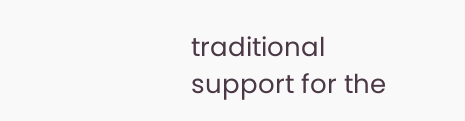traditional support for the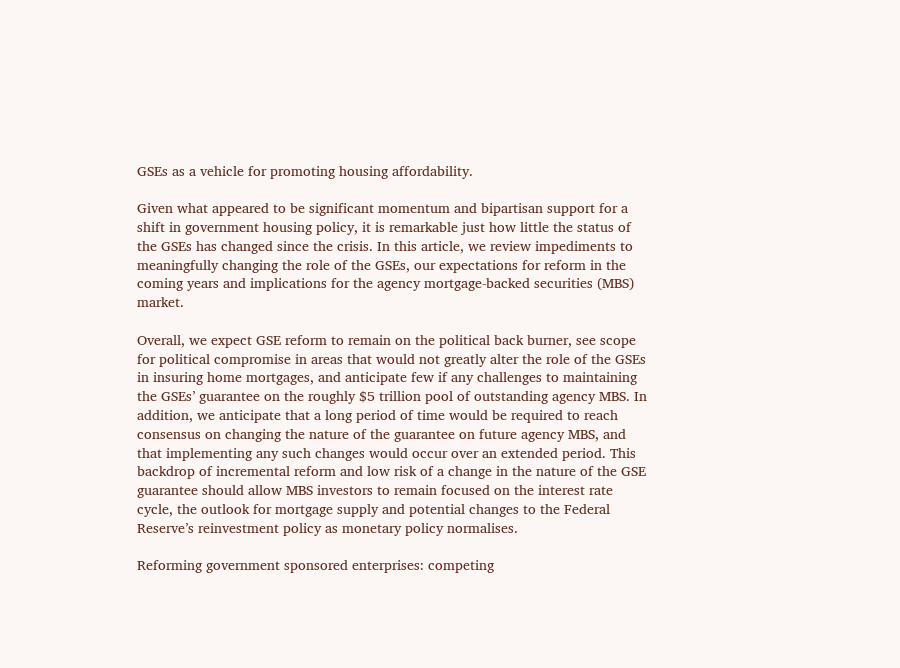GSEs as a vehicle for promoting housing affordability.

Given what appeared to be significant momentum and bipartisan support for a shift in government housing policy, it is remarkable just how little the status of the GSEs has changed since the crisis. In this article, we review impediments to meaningfully changing the role of the GSEs, our expectations for reform in the coming years and implications for the agency mortgage-backed securities (MBS) market.

Overall, we expect GSE reform to remain on the political back burner, see scope for political compromise in areas that would not greatly alter the role of the GSEs in insuring home mortgages, and anticipate few if any challenges to maintaining the GSEs’ guarantee on the roughly $5 trillion pool of outstanding agency MBS. In addition, we anticipate that a long period of time would be required to reach consensus on changing the nature of the guarantee on future agency MBS, and that implementing any such changes would occur over an extended period. This backdrop of incremental reform and low risk of a change in the nature of the GSE guarantee should allow MBS investors to remain focused on the interest rate cycle, the outlook for mortgage supply and potential changes to the Federal Reserve’s reinvestment policy as monetary policy normalises.

Reforming government sponsored enterprises: competing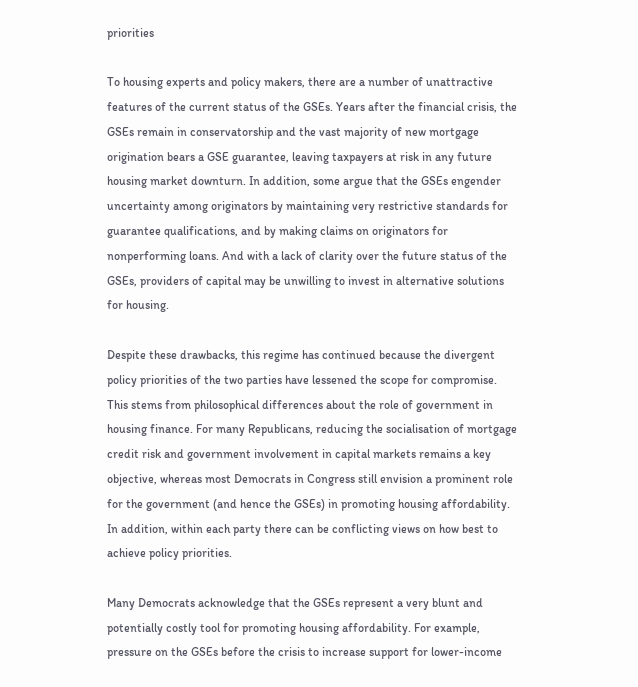priorities

To housing experts and policy makers, there are a number of unattractive features of the current status of the GSEs. Years after the financial crisis, the GSEs remain in conservatorship and the vast majority of new mortgage origination bears a GSE guarantee, leaving taxpayers at risk in any future housing market downturn. In addition, some argue that the GSEs engender uncertainty among originators by maintaining very restrictive standards for guarantee qualifications, and by making claims on originators for nonperforming loans. And with a lack of clarity over the future status of the GSEs, providers of capital may be unwilling to invest in alternative solutions for housing.

Despite these drawbacks, this regime has continued because the divergent policy priorities of the two parties have lessened the scope for compromise. This stems from philosophical differences about the role of government in housing finance. For many Republicans, reducing the socialisation of mortgage credit risk and government involvement in capital markets remains a key objective, whereas most Democrats in Congress still envision a prominent role for the government (and hence the GSEs) in promoting housing affordability. In addition, within each party there can be conflicting views on how best to achieve policy priorities.

Many Democrats acknowledge that the GSEs represent a very blunt and potentially costly tool for promoting housing affordability. For example, pressure on the GSEs before the crisis to increase support for lower-income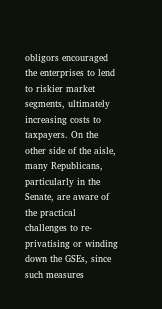obligors encouraged the enterprises to lend to riskier market segments, ultimately increasing costs to taxpayers. On the other side of the aisle, many Republicans, particularly in the Senate, are aware of the practical challenges to re-privatising or winding down the GSEs, since such measures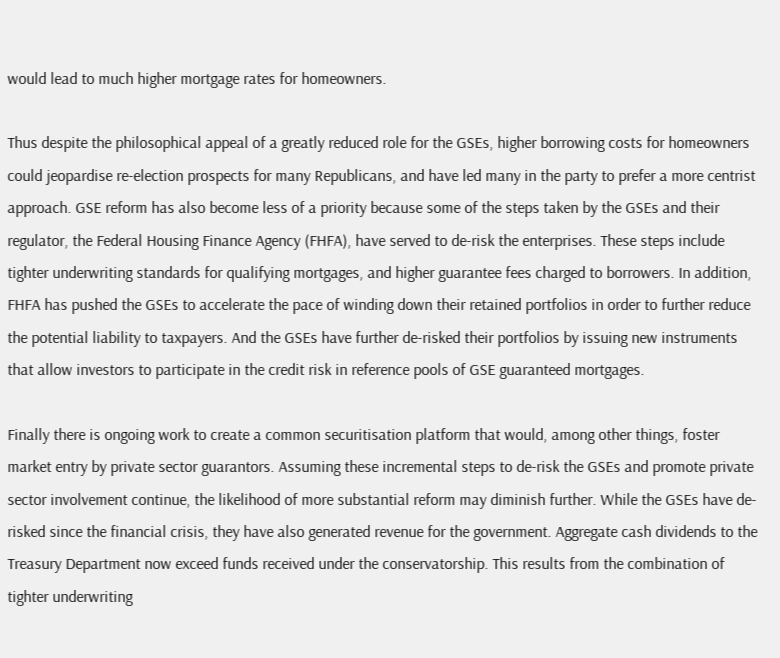would lead to much higher mortgage rates for homeowners.

Thus despite the philosophical appeal of a greatly reduced role for the GSEs, higher borrowing costs for homeowners could jeopardise re-election prospects for many Republicans, and have led many in the party to prefer a more centrist approach. GSE reform has also become less of a priority because some of the steps taken by the GSEs and their regulator, the Federal Housing Finance Agency (FHFA), have served to de-risk the enterprises. These steps include tighter underwriting standards for qualifying mortgages, and higher guarantee fees charged to borrowers. In addition, FHFA has pushed the GSEs to accelerate the pace of winding down their retained portfolios in order to further reduce the potential liability to taxpayers. And the GSEs have further de-risked their portfolios by issuing new instruments that allow investors to participate in the credit risk in reference pools of GSE guaranteed mortgages.

Finally there is ongoing work to create a common securitisation platform that would, among other things, foster market entry by private sector guarantors. Assuming these incremental steps to de-risk the GSEs and promote private sector involvement continue, the likelihood of more substantial reform may diminish further. While the GSEs have de-risked since the financial crisis, they have also generated revenue for the government. Aggregate cash dividends to the Treasury Department now exceed funds received under the conservatorship. This results from the combination of tighter underwriting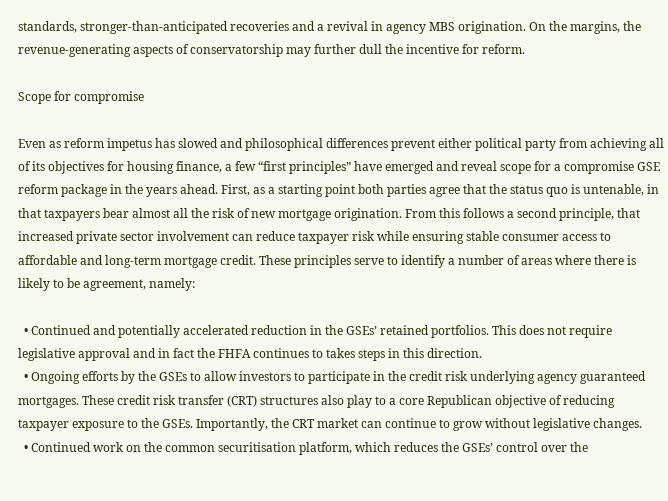standards, stronger-than-anticipated recoveries and a revival in agency MBS origination. On the margins, the revenue-generating aspects of conservatorship may further dull the incentive for reform.

Scope for compromise

Even as reform impetus has slowed and philosophical differences prevent either political party from achieving all of its objectives for housing finance, a few “first principles” have emerged and reveal scope for a compromise GSE reform package in the years ahead. First, as a starting point both parties agree that the status quo is untenable, in that taxpayers bear almost all the risk of new mortgage origination. From this follows a second principle, that increased private sector involvement can reduce taxpayer risk while ensuring stable consumer access to affordable and long-term mortgage credit. These principles serve to identify a number of areas where there is likely to be agreement, namely:

  • Continued and potentially accelerated reduction in the GSEs’ retained portfolios. This does not require legislative approval and in fact the FHFA continues to takes steps in this direction.
  • Ongoing efforts by the GSEs to allow investors to participate in the credit risk underlying agency guaranteed mortgages. These credit risk transfer (CRT) structures also play to a core Republican objective of reducing taxpayer exposure to the GSEs. Importantly, the CRT market can continue to grow without legislative changes.
  • Continued work on the common securitisation platform, which reduces the GSEs’ control over the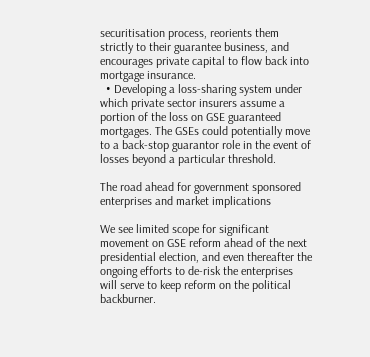securitisation process, reorients them strictly to their guarantee business, and encourages private capital to flow back into mortgage insurance.
  • Developing a loss-sharing system under which private sector insurers assume a portion of the loss on GSE guaranteed mortgages. The GSEs could potentially move to a back-stop guarantor role in the event of losses beyond a particular threshold.

The road ahead for government sponsored enterprises and market implications

We see limited scope for significant movement on GSE reform ahead of the next presidential election, and even thereafter the ongoing efforts to de-risk the enterprises will serve to keep reform on the political backburner.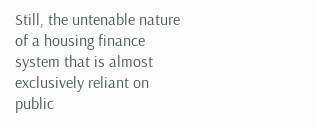Still, the untenable nature of a housing finance system that is almost exclusively reliant on public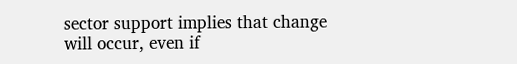sector support implies that change will occur, even if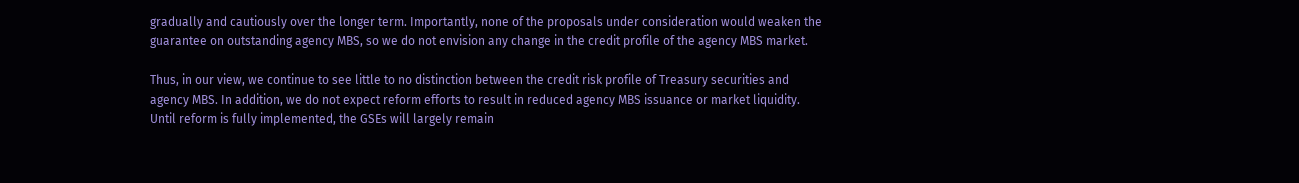gradually and cautiously over the longer term. Importantly, none of the proposals under consideration would weaken the guarantee on outstanding agency MBS, so we do not envision any change in the credit profile of the agency MBS market.

Thus, in our view, we continue to see little to no distinction between the credit risk profile of Treasury securities and agency MBS. In addition, we do not expect reform efforts to result in reduced agency MBS issuance or market liquidity. Until reform is fully implemented, the GSEs will largely remain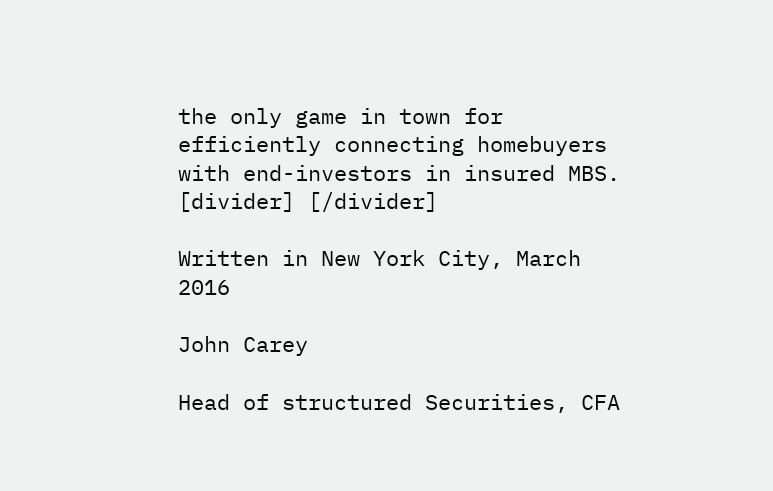the only game in town for efficiently connecting homebuyers with end-investors in insured MBS.  [divider] [/divider]

Written in New York City, March 2016

John Carey

Head of structured Securities, CFA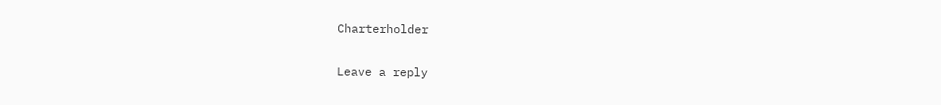Charterholder

Leave a reply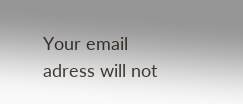Your email adress will not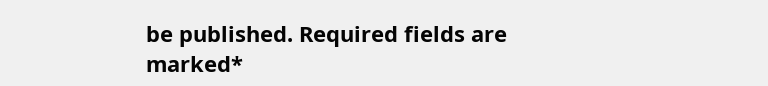be published. Required fields are marked*